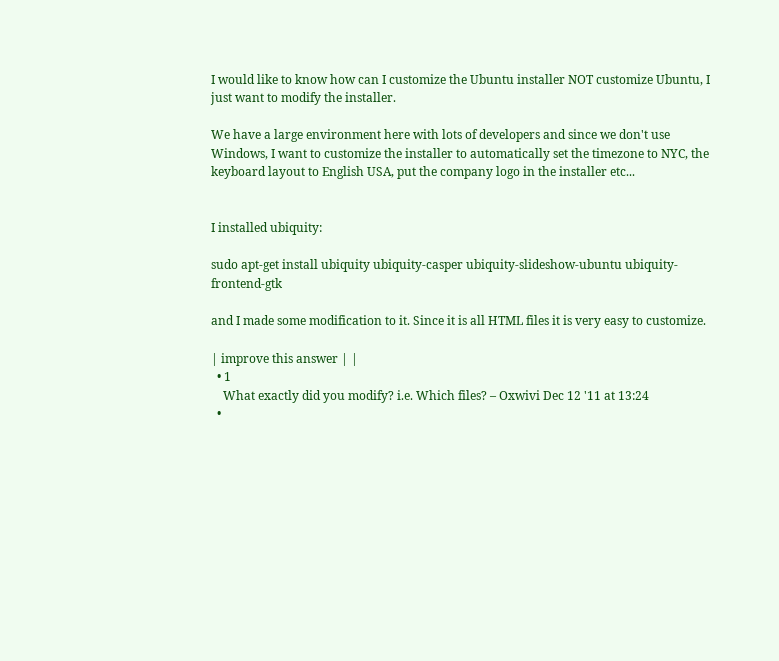I would like to know how can I customize the Ubuntu installer NOT customize Ubuntu, I just want to modify the installer.

We have a large environment here with lots of developers and since we don't use Windows, I want to customize the installer to automatically set the timezone to NYC, the keyboard layout to English USA, put the company logo in the installer etc...


I installed ubiquity:

sudo apt-get install ubiquity ubiquity-casper ubiquity-slideshow-ubuntu ubiquity-frontend-gtk

and I made some modification to it. Since it is all HTML files it is very easy to customize.

| improve this answer | |
  • 1
    What exactly did you modify? i.e. Which files? – Oxwivi Dec 12 '11 at 13:24
  •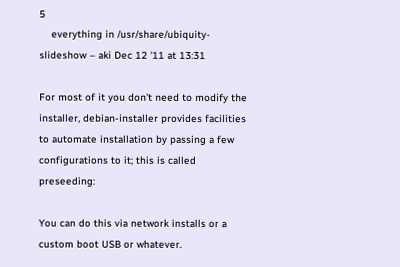5
    everything in /usr/share/ubiquity-slideshow – aki Dec 12 '11 at 13:31

For most of it you don't need to modify the installer, debian-installer provides facilities to automate installation by passing a few configurations to it; this is called preseeding:

You can do this via network installs or a custom boot USB or whatever.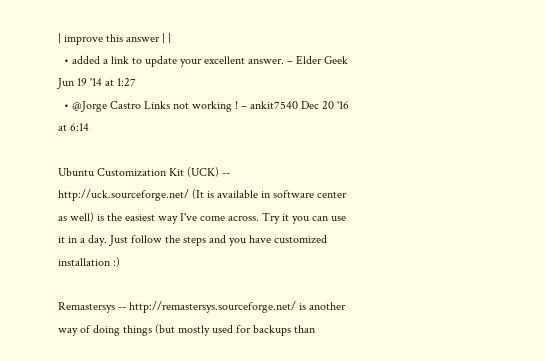| improve this answer | |
  • added a link to update your excellent answer. – Elder Geek Jun 19 '14 at 1:27
  • @Jorge Castro Links not working ! – ankit7540 Dec 20 '16 at 6:14

Ubuntu Customization Kit (UCK) -- http://uck.sourceforge.net/ (It is available in software center as well) is the easiest way I've come across. Try it you can use it in a day. Just follow the steps and you have customized installation :)

Remastersys -- http://remastersys.sourceforge.net/ is another way of doing things (but mostly used for backups than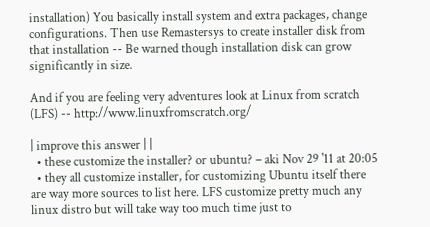installation) You basically install system and extra packages, change configurations. Then use Remastersys to create installer disk from that installation -- Be warned though installation disk can grow significantly in size.

And if you are feeling very adventures look at Linux from scratch (LFS) -- http://www.linuxfromscratch.org/

| improve this answer | |
  • these customize the installer? or ubuntu? – aki Nov 29 '11 at 20:05
  • they all customize installer, for customizing Ubuntu itself there are way more sources to list here. LFS customize pretty much any linux distro but will take way too much time just to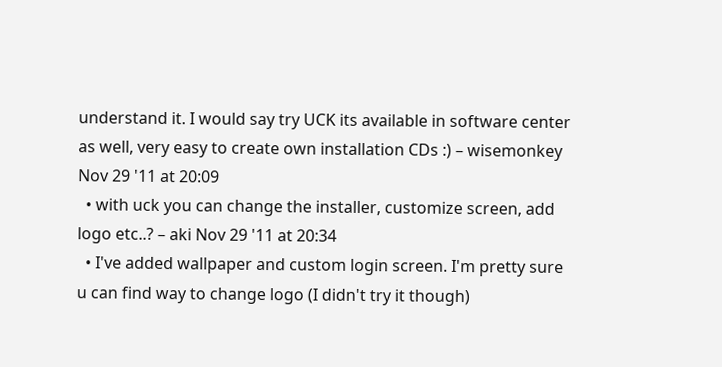understand it. I would say try UCK its available in software center as well, very easy to create own installation CDs :) – wisemonkey Nov 29 '11 at 20:09
  • with uck you can change the installer, customize screen, add logo etc..? – aki Nov 29 '11 at 20:34
  • I've added wallpaper and custom login screen. I'm pretty sure u can find way to change logo (I didn't try it though)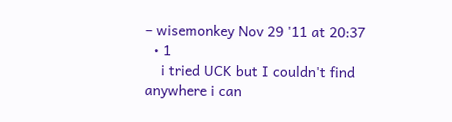– wisemonkey Nov 29 '11 at 20:37
  • 1
    i tried UCK but I couldn't find anywhere i can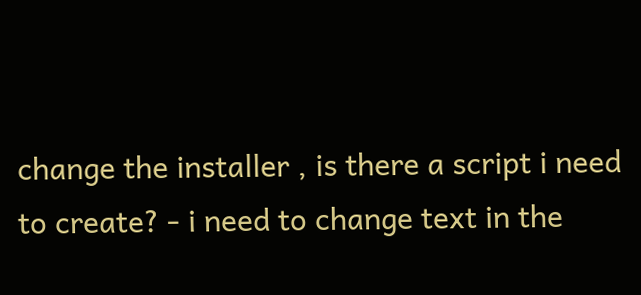change the installer , is there a script i need to create? - i need to change text in the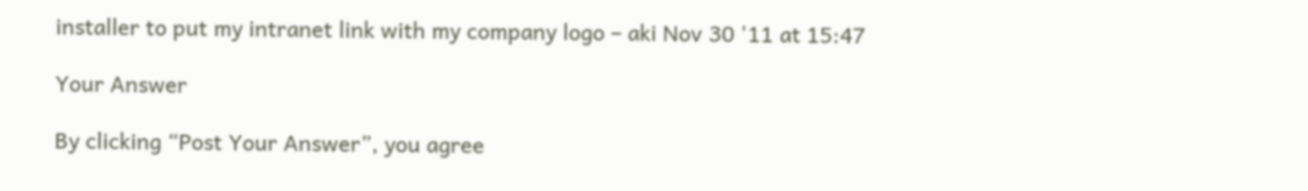installer to put my intranet link with my company logo – aki Nov 30 '11 at 15:47

Your Answer

By clicking “Post Your Answer”, you agree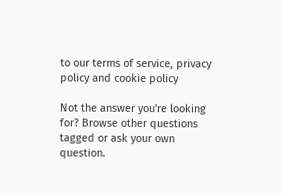to our terms of service, privacy policy and cookie policy

Not the answer you're looking for? Browse other questions tagged or ask your own question.